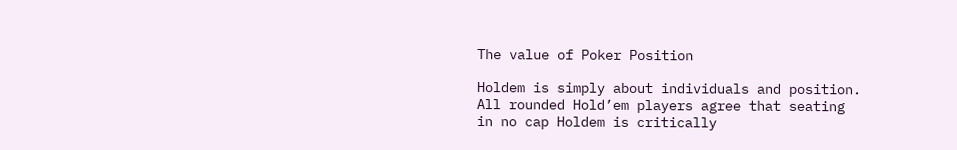The value of Poker Position

Holdem is simply about individuals and position. All rounded Hold’em players agree that seating in no cap Holdem is critically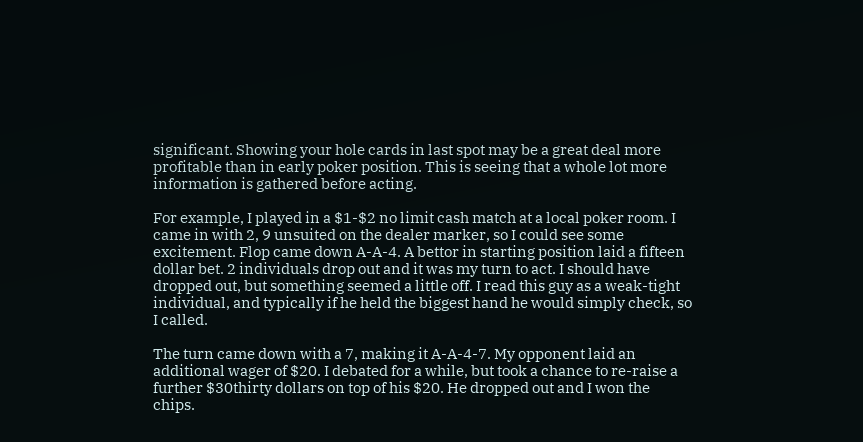significant. Showing your hole cards in last spot may be a great deal more profitable than in early poker position. This is seeing that a whole lot more information is gathered before acting.

For example, I played in a $1-$2 no limit cash match at a local poker room. I came in with 2, 9 unsuited on the dealer marker, so I could see some excitement. Flop came down A-A-4. A bettor in starting position laid a fifteen dollar bet. 2 individuals drop out and it was my turn to act. I should have dropped out, but something seemed a little off. I read this guy as a weak-tight individual, and typically if he held the biggest hand he would simply check, so I called.

The turn came down with a 7, making it A-A-4-7. My opponent laid an additional wager of $20. I debated for a while, but took a chance to re-raise a further $30thirty dollars on top of his $20. He dropped out and I won the chips.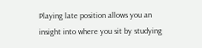Playing late position allows you an insight into where you sit by studying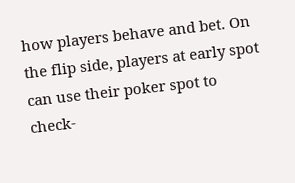how players behave and bet. On the flip side, players at early spot can use their poker spot to check-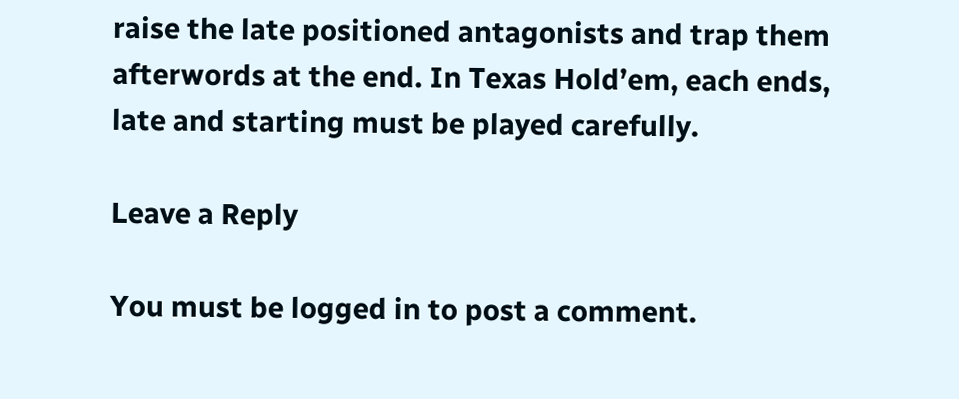raise the late positioned antagonists and trap them afterwords at the end. In Texas Hold’em, each ends, late and starting must be played carefully.

Leave a Reply

You must be logged in to post a comment.